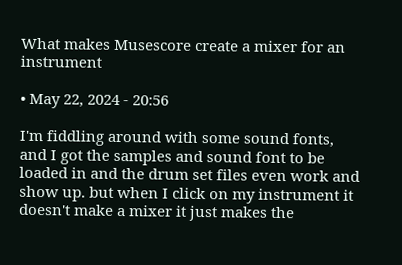What makes Musescore create a mixer for an instrument

• May 22, 2024 - 20:56

I'm fiddling around with some sound fonts, and I got the samples and sound font to be loaded in and the drum set files even work and show up. but when I click on my instrument it doesn't make a mixer it just makes the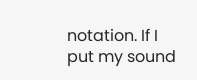notation. If I put my sound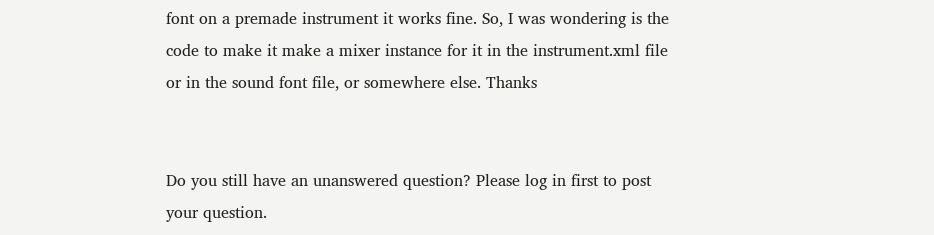font on a premade instrument it works fine. So, I was wondering is the code to make it make a mixer instance for it in the instrument.xml file or in the sound font file, or somewhere else. Thanks


Do you still have an unanswered question? Please log in first to post your question.